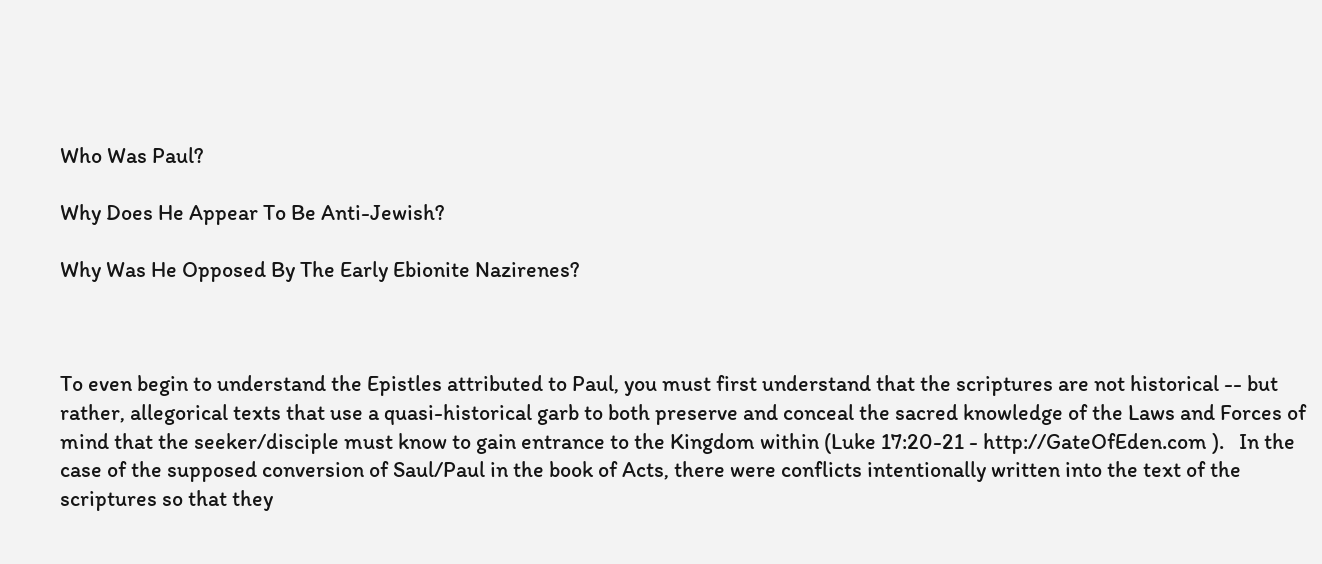Who Was Paul?

Why Does He Appear To Be Anti-Jewish?

Why Was He Opposed By The Early Ebionite Nazirenes?



To even begin to understand the Epistles attributed to Paul, you must first understand that the scriptures are not historical -- but rather, allegorical texts that use a quasi-historical garb to both preserve and conceal the sacred knowledge of the Laws and Forces of mind that the seeker/disciple must know to gain entrance to the Kingdom within (Luke 17:20-21 - http://GateOfEden.com ).   In the case of the supposed conversion of Saul/Paul in the book of Acts, there were conflicts intentionally written into the text of the scriptures so that they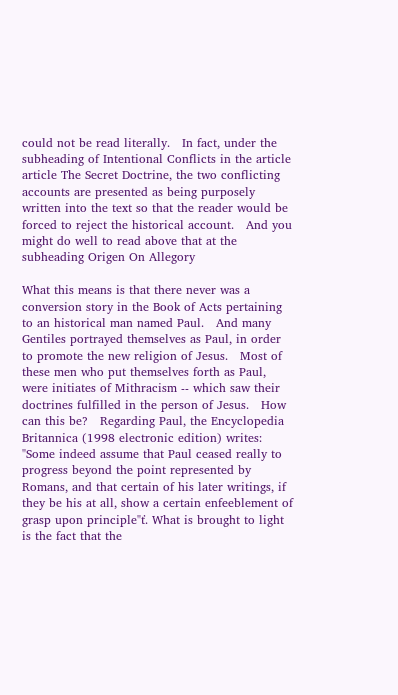could not be read literally.   In fact, under the subheading of Intentional Conflicts in the article article The Secret Doctrine, the two conflicting accounts are presented as being purposely written into the text so that the reader would be forced to reject the historical account.   And you might do well to read above that at the subheading Origen On Allegory

What this means is that there never was a conversion story in the Book of Acts pertaining to an historical man named Paul.   And many Gentiles portrayed themselves as Paul, in order to promote the new religion of Jesus.   Most of these men who put themselves forth as Paul, were initiates of Mithracism -- which saw their doctrines fulfilled in the person of Jesus.   How can this be?   Regarding Paul, the Encyclopedia Britannica (1998 electronic edition) writes: "Some indeed assume that Paul ceased really to progress beyond the point represented by Romans, and that certain of his later writings, if they be his at all, show a certain enfeeblement of grasp upon principle"ť. What is brought to light is the fact that the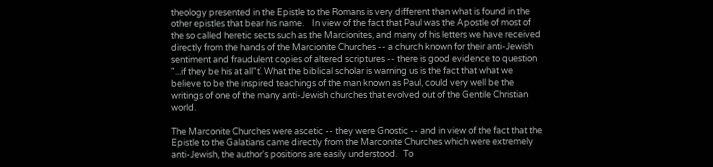theology presented in the Epistle to the Romans is very different than what is found in the other epistles that bear his name.    In view of the fact that Paul was the Apostle of most of the so called heretic sects such as the Marcionites, and many of his letters we have received directly from the hands of the Marcionite Churches -- a church known for their anti-Jewish sentiment and fraudulent copies of altered scriptures -- there is good evidence to question "...if they be his at all"ť. What the biblical scholar is warning us is the fact that what we believe to be the inspired teachings of the man known as Paul, could very well be the writings of one of the many anti-Jewish churches that evolved out of the Gentile Christian world.

The Marconite Churches were ascetic -- they were Gnostic -- and in view of the fact that the Epistle to the Galatians came directly from the Marconite Churches which were extremely anti-Jewish, the author's positions are easily understood.   To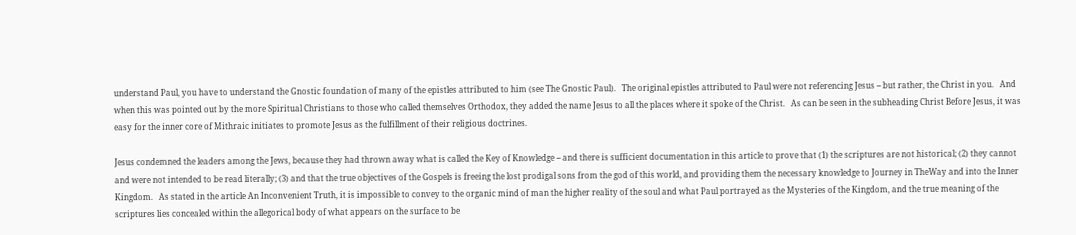understand Paul, you have to understand the Gnostic foundation of many of the epistles attributed to him (see The Gnostic Paul).   The original epistles attributed to Paul were not referencing Jesus -- but rather, the Christ in you.   And when this was pointed out by the more Spiritual Christians to those who called themselves Orthodox, they added the name Jesus to all the places where it spoke of the Christ.   As can be seen in the subheading Christ Before Jesus, it was easy for the inner core of Mithraic initiates to promote Jesus as the fulfillment of their religious doctrines.

Jesus condemned the leaders among the Jews, because they had thrown away what is called the Key of Knowledge -- and there is sufficient documentation in this article to prove that (1) the scriptures are not historical; (2) they cannot and were not intended to be read literally; (3) and that the true objectives of the Gospels is freeing the lost prodigal sons from the god of this world, and providing them the necessary knowledge to Journey in TheWay and into the Inner Kingdom.   As stated in the article An Inconvenient Truth, it is impossible to convey to the organic mind of man the higher reality of the soul and what Paul portrayed as the Mysteries of the Kingdom, and the true meaning of the scriptures lies concealed within the allegorical body of what appears on the surface to be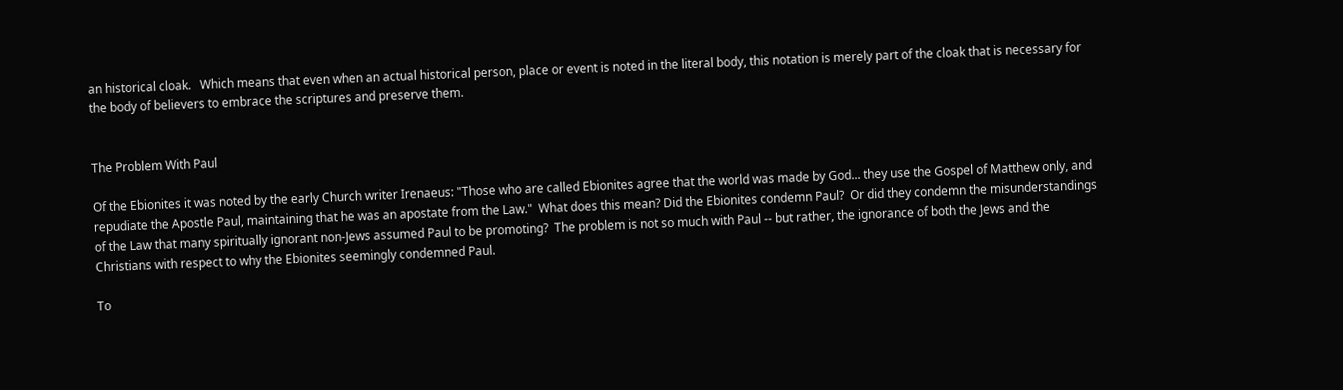an historical cloak.   Which means that even when an actual historical person, place or event is noted in the literal body, this notation is merely part of the cloak that is necessary for the body of believers to embrace the scriptures and preserve them.


The Problem With Paul

Of the Ebionites it was noted by the early Church writer Irenaeus: "Those who are called Ebionites agree that the world was made by God... they use the Gospel of Matthew only, and repudiate the Apostle Paul, maintaining that he was an apostate from the Law."  What does this mean? Did the Ebionites condemn Paul?  Or did they condemn the misunderstandings of the Law that many spiritually ignorant non-Jews assumed Paul to be promoting?  The problem is not so much with Paul -- but rather, the ignorance of both the Jews and the Christians with respect to why the Ebionites seemingly condemned Paul.

To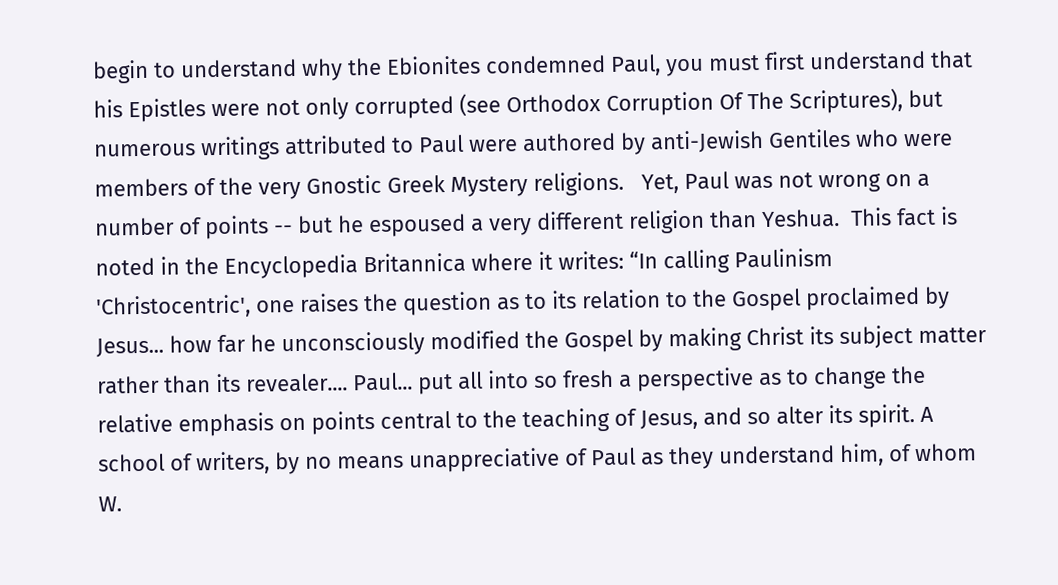begin to understand why the Ebionites condemned Paul, you must first understand that his Epistles were not only corrupted (see Orthodox Corruption Of The Scriptures), but numerous writings attributed to Paul were authored by anti-Jewish Gentiles who were members of the very Gnostic Greek Mystery religions.   Yet, Paul was not wrong on a number of points -- but he espoused a very different religion than Yeshua.  This fact is noted in the Encyclopedia Britannica where it writes: “In calling Paulinism 'Christocentric', one raises the question as to its relation to the Gospel proclaimed by Jesus... how far he unconsciously modified the Gospel by making Christ its subject matter rather than its revealer.... Paul... put all into so fresh a perspective as to change the relative emphasis on points central to the teaching of Jesus, and so alter its spirit. A school of writers, by no means unappreciative of Paul as they understand him, of whom W.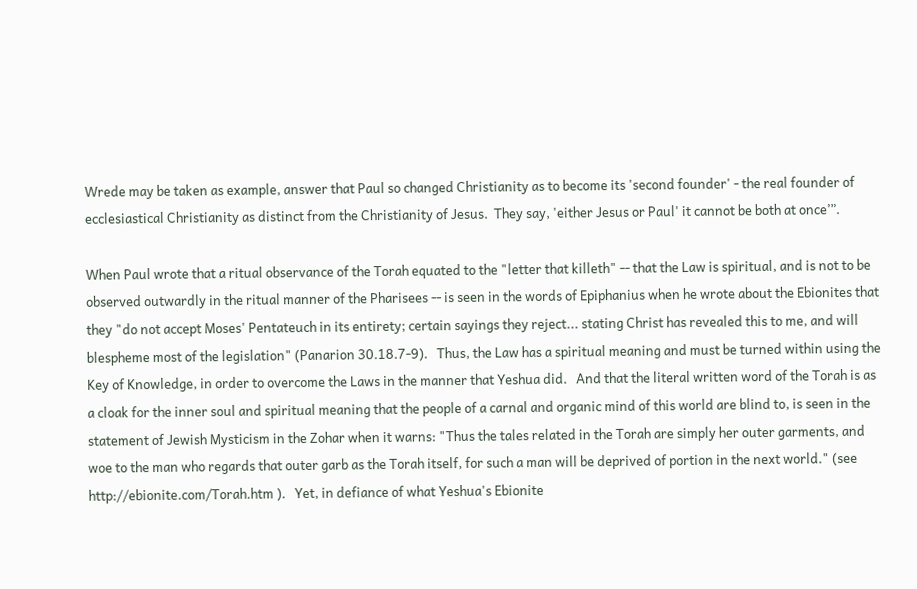Wrede may be taken as example, answer that Paul so changed Christianity as to become its 'second founder' - the real founder of ecclesiastical Christianity as distinct from the Christianity of Jesus.  They say, 'either Jesus or Paul' it cannot be both at once’”.

When Paul wrote that a ritual observance of the Torah equated to the "letter that killeth" -- that the Law is spiritual, and is not to be observed outwardly in the ritual manner of the Pharisees -- is seen in the words of Epiphanius when he wrote about the Ebionites that they "do not accept Moses' Pentateuch in its entirety; certain sayings they reject... stating Christ has revealed this to me, and will blespheme most of the legislation" (Panarion 30.18.7-9).   Thus, the Law has a spiritual meaning and must be turned within using the Key of Knowledge, in order to overcome the Laws in the manner that Yeshua did.   And that the literal written word of the Torah is as a cloak for the inner soul and spiritual meaning that the people of a carnal and organic mind of this world are blind to, is seen in the statement of Jewish Mysticism in the Zohar when it warns: "Thus the tales related in the Torah are simply her outer garments, and woe to the man who regards that outer garb as the Torah itself, for such a man will be deprived of portion in the next world." (see http://ebionite.com/Torah.htm ).   Yet, in defiance of what Yeshua's Ebionite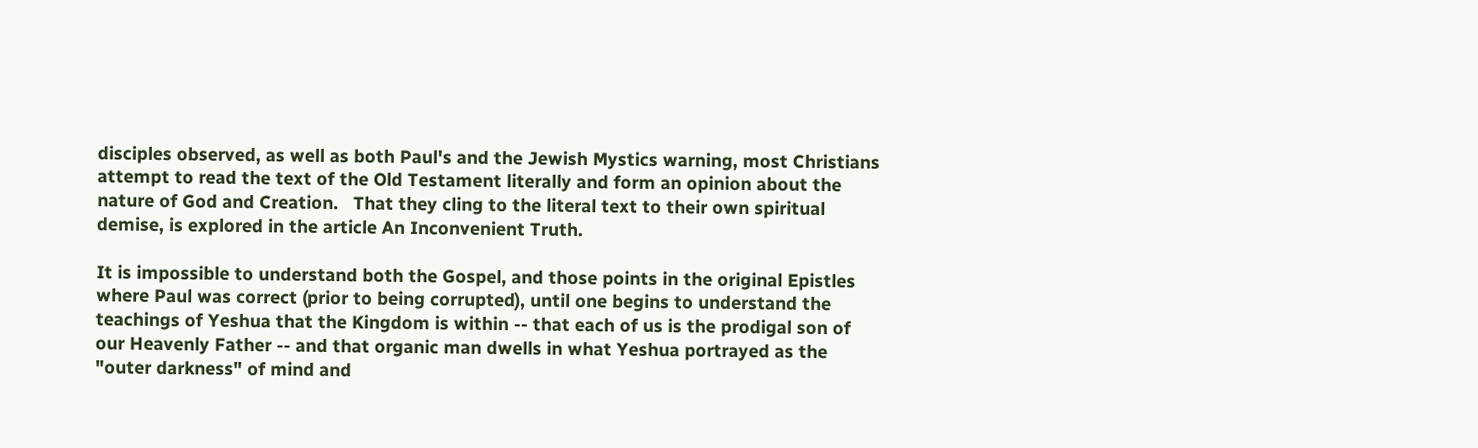disciples observed, as well as both Paul's and the Jewish Mystics warning, most Christians attempt to read the text of the Old Testament literally and form an opinion about the nature of God and Creation.   That they cling to the literal text to their own spiritual demise, is explored in the article An Inconvenient Truth.

It is impossible to understand both the Gospel, and those points in the original Epistles where Paul was correct (prior to being corrupted), until one begins to understand the teachings of Yeshua that the Kingdom is within -- that each of us is the prodigal son of our Heavenly Father -- and that organic man dwells in what Yeshua portrayed as the "outer darkness" of mind and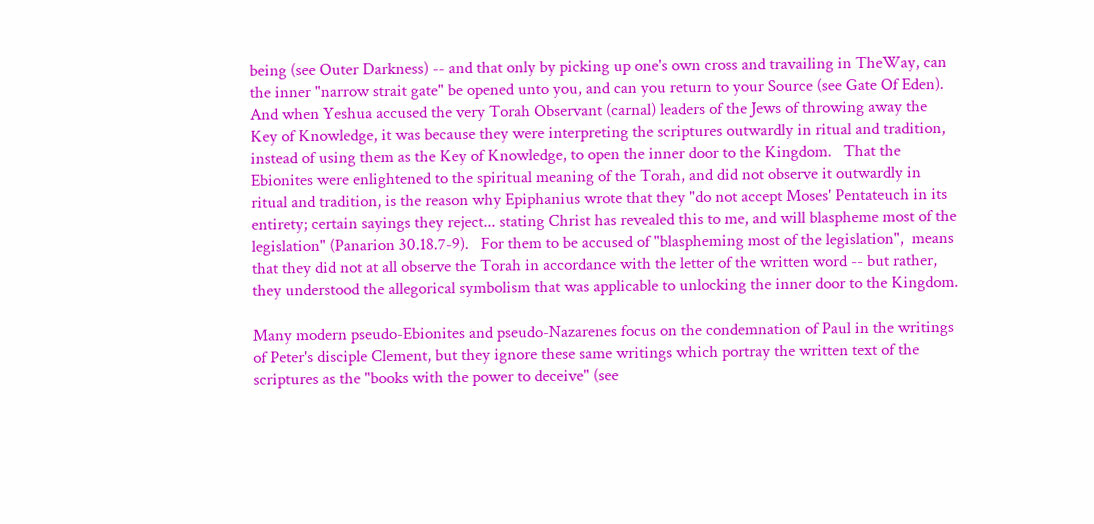being (see Outer Darkness) -- and that only by picking up one's own cross and travailing in TheWay, can the inner "narrow strait gate" be opened unto you, and can you return to your Source (see Gate Of Eden).   And when Yeshua accused the very Torah Observant (carnal) leaders of the Jews of throwing away the Key of Knowledge, it was because they were interpreting the scriptures outwardly in ritual and tradition, instead of using them as the Key of Knowledge, to open the inner door to the Kingdom.   That the Ebionites were enlightened to the spiritual meaning of the Torah, and did not observe it outwardly in ritual and tradition, is the reason why Epiphanius wrote that they "do not accept Moses' Pentateuch in its entirety; certain sayings they reject... stating Christ has revealed this to me, and will blaspheme most of the legislation" (Panarion 30.18.7-9).   For them to be accused of "blaspheming most of the legislation",  means that they did not at all observe the Torah in accordance with the letter of the written word -- but rather, they understood the allegorical symbolism that was applicable to unlocking the inner door to the Kingdom.

Many modern pseudo-Ebionites and pseudo-Nazarenes focus on the condemnation of Paul in the writings of Peter's disciple Clement, but they ignore these same writings which portray the written text of the scriptures as the "books with the power to deceive" (see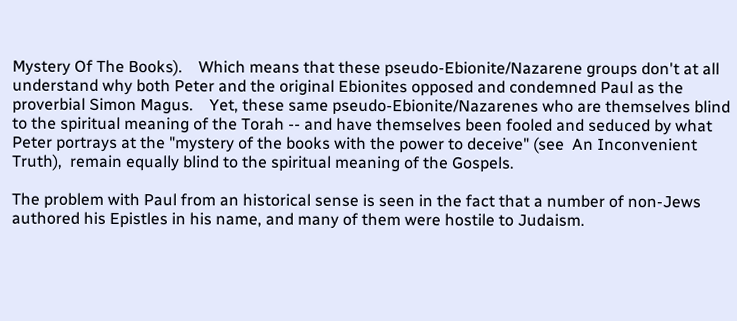Mystery Of The Books).    Which means that these pseudo-Ebionite/Nazarene groups don't at all understand why both Peter and the original Ebionites opposed and condemned Paul as the proverbial Simon Magus.    Yet, these same pseudo-Ebionite/Nazarenes who are themselves blind to the spiritual meaning of the Torah -- and have themselves been fooled and seduced by what Peter portrays at the "mystery of the books with the power to deceive" (see  An Inconvenient Truth),  remain equally blind to the spiritual meaning of the Gospels.

The problem with Paul from an historical sense is seen in the fact that a number of non-Jews authored his Epistles in his name, and many of them were hostile to Judaism.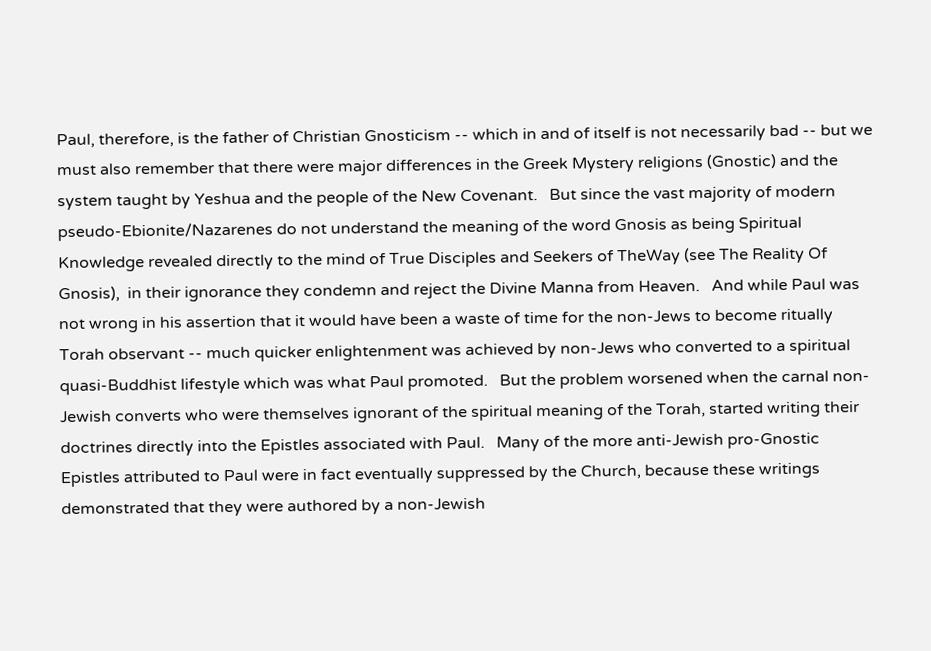Paul, therefore, is the father of Christian Gnosticism -- which in and of itself is not necessarily bad -- but we must also remember that there were major differences in the Greek Mystery religions (Gnostic) and the system taught by Yeshua and the people of the New Covenant.   But since the vast majority of modern pseudo-Ebionite/Nazarenes do not understand the meaning of the word Gnosis as being Spiritual Knowledge revealed directly to the mind of True Disciples and Seekers of TheWay (see The Reality Of Gnosis),  in their ignorance they condemn and reject the Divine Manna from Heaven.   And while Paul was not wrong in his assertion that it would have been a waste of time for the non-Jews to become ritually Torah observant -- much quicker enlightenment was achieved by non-Jews who converted to a spiritual quasi-Buddhist lifestyle which was what Paul promoted.   But the problem worsened when the carnal non-Jewish converts who were themselves ignorant of the spiritual meaning of the Torah, started writing their doctrines directly into the Epistles associated with Paul.   Many of the more anti-Jewish pro-Gnostic Epistles attributed to Paul were in fact eventually suppressed by the Church, because these writings demonstrated that they were authored by a non-Jewish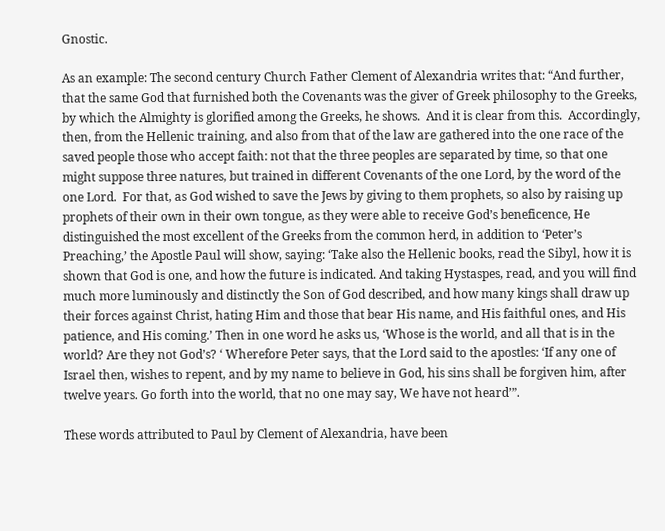Gnostic.

As an example: The second century Church Father Clement of Alexandria writes that: “And further, that the same God that furnished both the Covenants was the giver of Greek philosophy to the Greeks, by which the Almighty is glorified among the Greeks, he shows.  And it is clear from this.  Accordingly, then, from the Hellenic training, and also from that of the law are gathered into the one race of the saved people those who accept faith: not that the three peoples are separated by time, so that one might suppose three natures, but trained in different Covenants of the one Lord, by the word of the one Lord.  For that, as God wished to save the Jews by giving to them prophets, so also by raising up prophets of their own in their own tongue, as they were able to receive God’s beneficence, He distinguished the most excellent of the Greeks from the common herd, in addition to ‘Peter’s Preaching,’ the Apostle Paul will show, saying: ‘Take also the Hellenic books, read the Sibyl, how it is shown that God is one, and how the future is indicated. And taking Hystaspes, read, and you will find much more luminously and distinctly the Son of God described, and how many kings shall draw up their forces against Christ, hating Him and those that bear His name, and His faithful ones, and His patience, and His coming.’ Then in one word he asks us, ‘Whose is the world, and all that is in the world? Are they not God’s? ‘ Wherefore Peter says, that the Lord said to the apostles: ‘If any one of Israel then, wishes to repent, and by my name to believe in God, his sins shall be forgiven him, after twelve years. Go forth into the world, that no one may say, We have not heard’”.

These words attributed to Paul by Clement of Alexandria, have been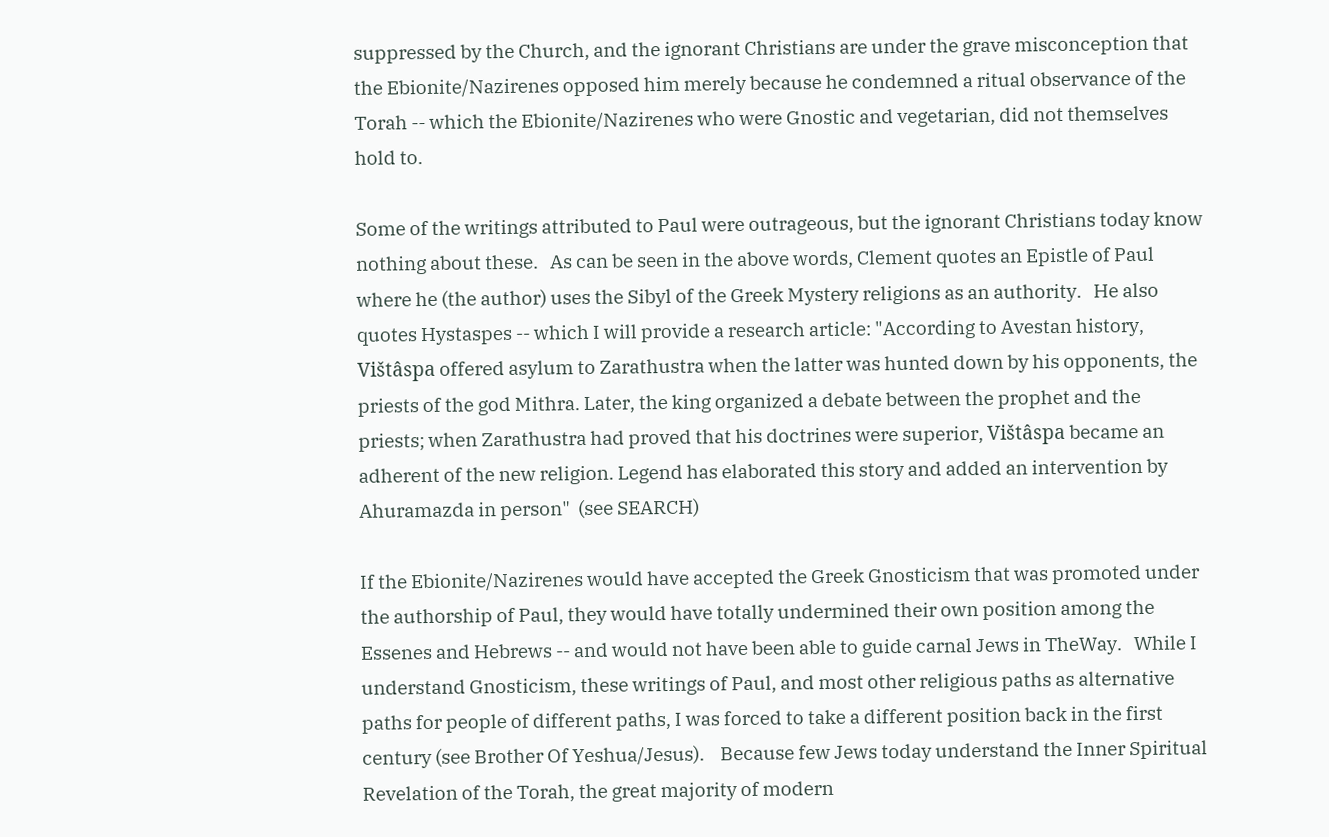suppressed by the Church, and the ignorant Christians are under the grave misconception that the Ebionite/Nazirenes opposed him merely because he condemned a ritual observance of the Torah -- which the Ebionite/Nazirenes who were Gnostic and vegetarian, did not themselves hold to.

Some of the writings attributed to Paul were outrageous, but the ignorant Christians today know nothing about these.   As can be seen in the above words, Clement quotes an Epistle of Paul where he (the author) uses the Sibyl of the Greek Mystery religions as an authority.   He also quotes Hystaspes -- which I will provide a research article: "According to Avestan history, Vištâspa offered asylum to Zarathustra when the latter was hunted down by his opponents, the priests of the god Mithra. Later, the king organized a debate between the prophet and the priests; when Zarathustra had proved that his doctrines were superior, Vištâspa became an adherent of the new religion. Legend has elaborated this story and added an intervention by Ahuramazda in person"  (see SEARCH)

If the Ebionite/Nazirenes would have accepted the Greek Gnosticism that was promoted under the authorship of Paul, they would have totally undermined their own position among the Essenes and Hebrews -- and would not have been able to guide carnal Jews in TheWay.   While I understand Gnosticism, these writings of Paul, and most other religious paths as alternative paths for people of different paths, I was forced to take a different position back in the first century (see Brother Of Yeshua/Jesus).    Because few Jews today understand the Inner Spiritual Revelation of the Torah, the great majority of modern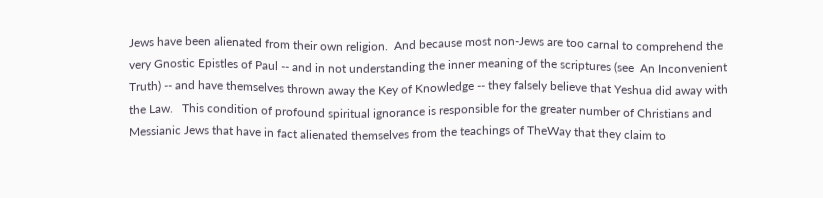Jews have been alienated from their own religion.  And because most non-Jews are too carnal to comprehend the very Gnostic Epistles of Paul -- and in not understanding the inner meaning of the scriptures (see  An Inconvenient Truth) -- and have themselves thrown away the Key of Knowledge -- they falsely believe that Yeshua did away with the Law.   This condition of profound spiritual ignorance is responsible for the greater number of Christians and Messianic Jews that have in fact alienated themselves from the teachings of TheWay that they claim to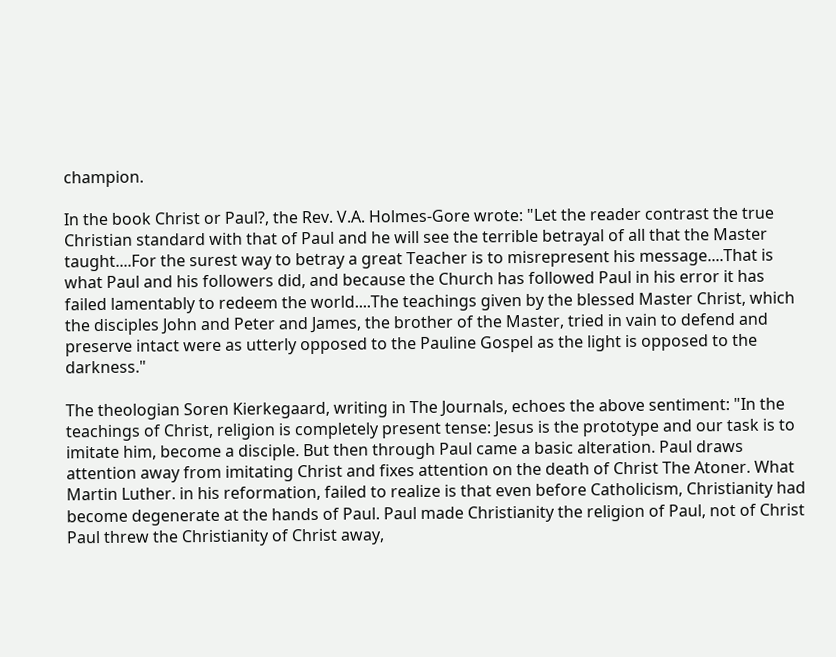champion.

In the book Christ or Paul?, the Rev. V.A. Holmes-Gore wrote: "Let the reader contrast the true Christian standard with that of Paul and he will see the terrible betrayal of all that the Master taught....For the surest way to betray a great Teacher is to misrepresent his message....That is what Paul and his followers did, and because the Church has followed Paul in his error it has failed lamentably to redeem the world....The teachings given by the blessed Master Christ, which the disciples John and Peter and James, the brother of the Master, tried in vain to defend and preserve intact were as utterly opposed to the Pauline Gospel as the light is opposed to the darkness."

The theologian Soren Kierkegaard, writing in The Journals, echoes the above sentiment: "In the teachings of Christ, religion is completely present tense: Jesus is the prototype and our task is to imitate him, become a disciple. But then through Paul came a basic alteration. Paul draws attention away from imitating Christ and fixes attention on the death of Christ The Atoner. What Martin Luther. in his reformation, failed to realize is that even before Catholicism, Christianity had become degenerate at the hands of Paul. Paul made Christianity the religion of Paul, not of Christ Paul threw the Christianity of Christ away,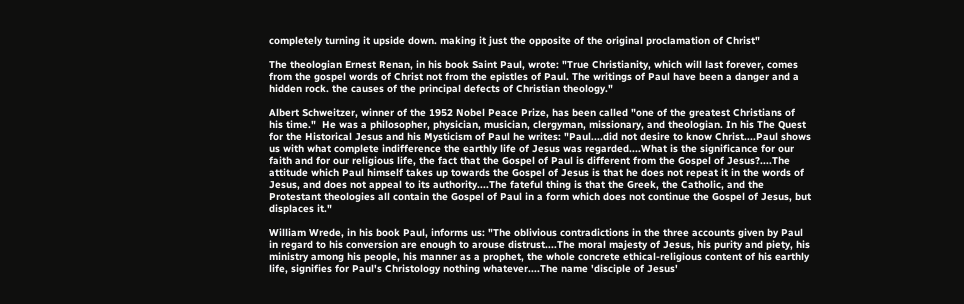completely turning it upside down. making it just the opposite of the original proclamation of Christ"

The theologian Ernest Renan, in his book Saint Paul, wrote: "True Christianity, which will last forever, comes from the gospel words of Christ not from the epistles of Paul. The writings of Paul have been a danger and a hidden rock. the causes of the principal defects of Christian theology."

Albert Schweitzer, winner of the 1952 Nobel Peace Prize, has been called "one of the greatest Christians of his time."  He was a philosopher, physician, musician, clergyman, missionary, and theologian. In his The Quest for the Historical Jesus and his Mysticism of Paul he writes: "Paul....did not desire to know Christ....Paul shows us with what complete indifference the earthly life of Jesus was regarded....What is the significance for our faith and for our religious life, the fact that the Gospel of Paul is different from the Gospel of Jesus?....The attitude which Paul himself takes up towards the Gospel of Jesus is that he does not repeat it in the words of Jesus, and does not appeal to its authority....The fateful thing is that the Greek, the Catholic, and the Protestant theologies all contain the Gospel of Paul in a form which does not continue the Gospel of Jesus, but displaces it."

William Wrede, in his book Paul, informs us: "The oblivious contradictions in the three accounts given by Paul in regard to his conversion are enough to arouse distrust....The moral majesty of Jesus, his purity and piety, his ministry among his people, his manner as a prophet, the whole concrete ethical-religious content of his earthly life, signifies for Paul's Christology nothing whatever....The name 'disciple of Jesus'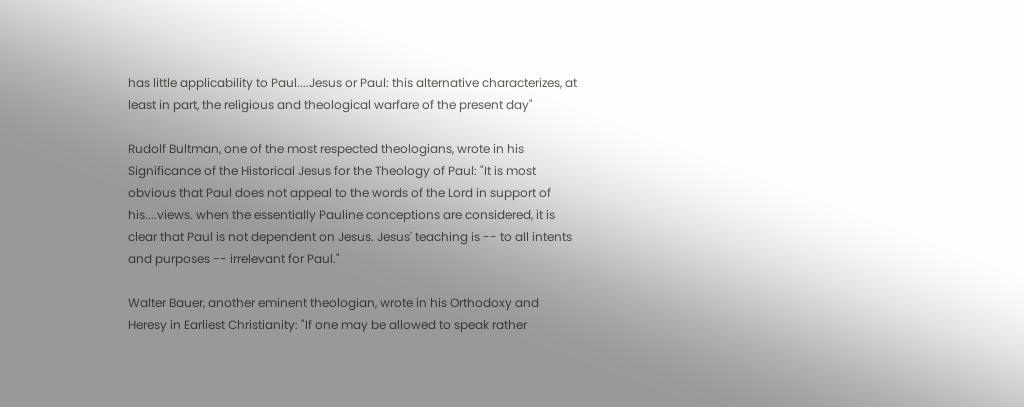has little applicability to Paul....Jesus or Paul: this alternative characterizes, at least in part, the religious and theological warfare of the present day"

Rudolf Bultman, one of the most respected theologians, wrote in his Significance of the Historical Jesus for the Theology of Paul: "It is most obvious that Paul does not appeal to the words of the Lord in support of his....views. when the essentially Pauline conceptions are considered, it is clear that Paul is not dependent on Jesus. Jesus' teaching is -- to all intents and purposes -- irrelevant for Paul."

Walter Bauer, another eminent theologian, wrote in his Orthodoxy and Heresy in Earliest Christianity: "If one may be allowed to speak rather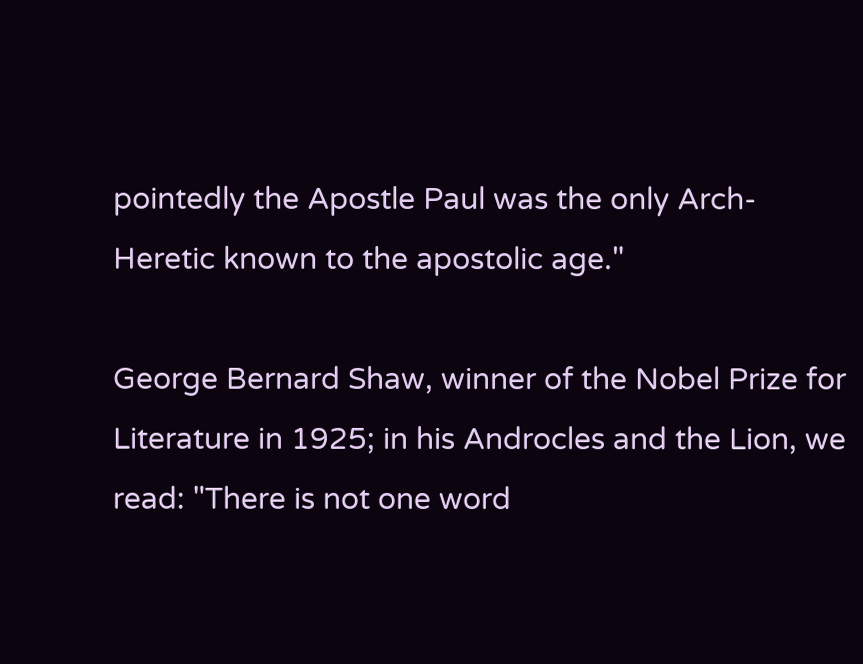pointedly the Apostle Paul was the only Arch-Heretic known to the apostolic age."

George Bernard Shaw, winner of the Nobel Prize for Literature in 1925; in his Androcles and the Lion, we read: "There is not one word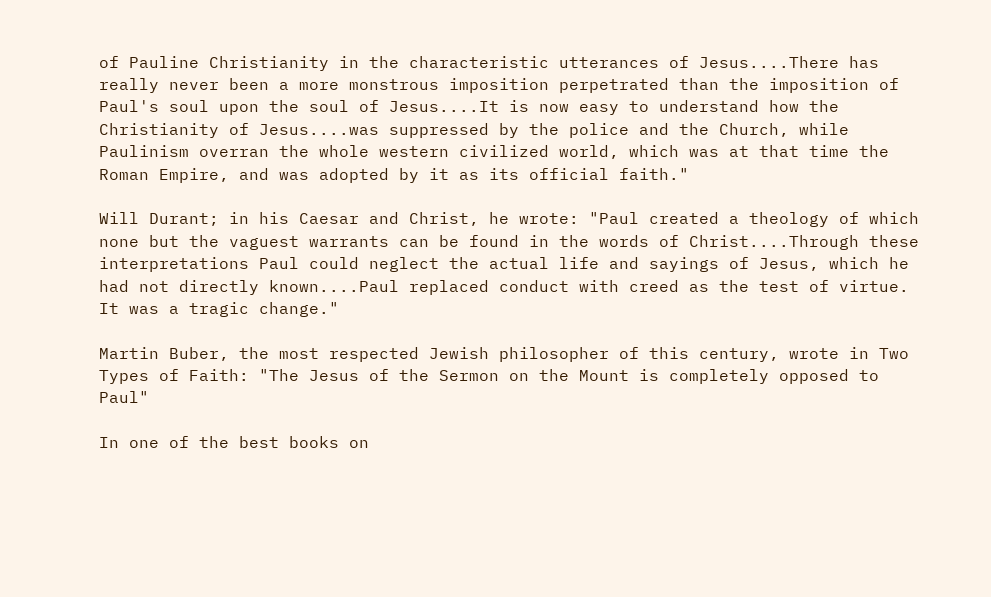of Pauline Christianity in the characteristic utterances of Jesus....There has really never been a more monstrous imposition perpetrated than the imposition of Paul's soul upon the soul of Jesus....It is now easy to understand how the Christianity of Jesus....was suppressed by the police and the Church, while Paulinism overran the whole western civilized world, which was at that time the Roman Empire, and was adopted by it as its official faith."

Will Durant; in his Caesar and Christ, he wrote: "Paul created a theology of which none but the vaguest warrants can be found in the words of Christ....Through these interpretations Paul could neglect the actual life and sayings of Jesus, which he had not directly known....Paul replaced conduct with creed as the test of virtue. It was a tragic change."

Martin Buber, the most respected Jewish philosopher of this century, wrote in Two Types of Faith: "The Jesus of the Sermon on the Mount is completely opposed to Paul"

In one of the best books on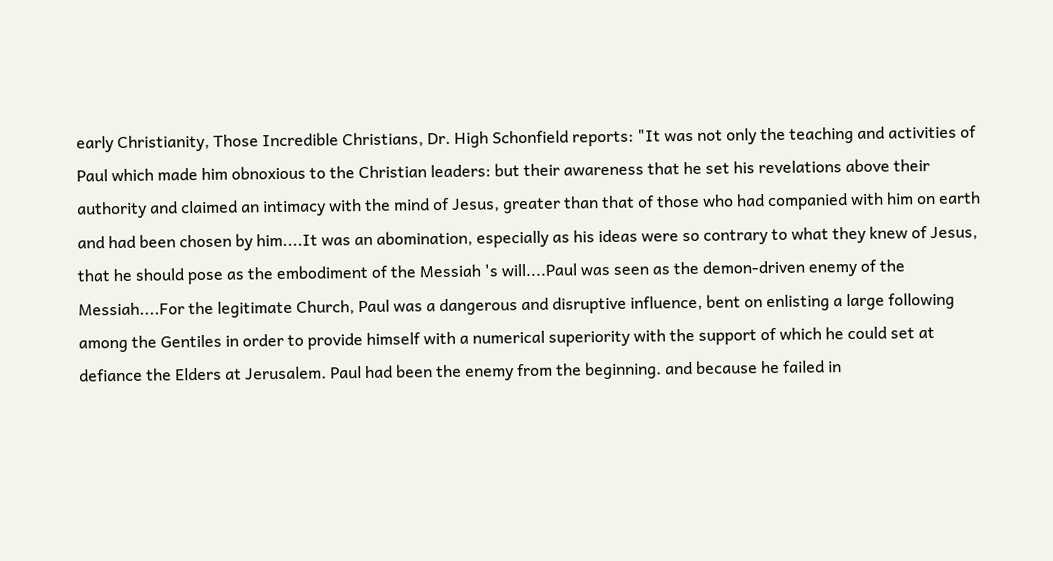early Christianity, Those Incredible Christians, Dr. High Schonfield reports: "It was not only the teaching and activities of Paul which made him obnoxious to the Christian leaders: but their awareness that he set his revelations above their authority and claimed an intimacy with the mind of Jesus, greater than that of those who had companied with him on earth and had been chosen by him....It was an abomination, especially as his ideas were so contrary to what they knew of Jesus, that he should pose as the embodiment of the Messiah 's will....Paul was seen as the demon-driven enemy of the Messiah....For the legitimate Church, Paul was a dangerous and disruptive influence, bent on enlisting a large following among the Gentiles in order to provide himself with a numerical superiority with the support of which he could set at defiance the Elders at Jerusalem. Paul had been the enemy from the beginning. and because he failed in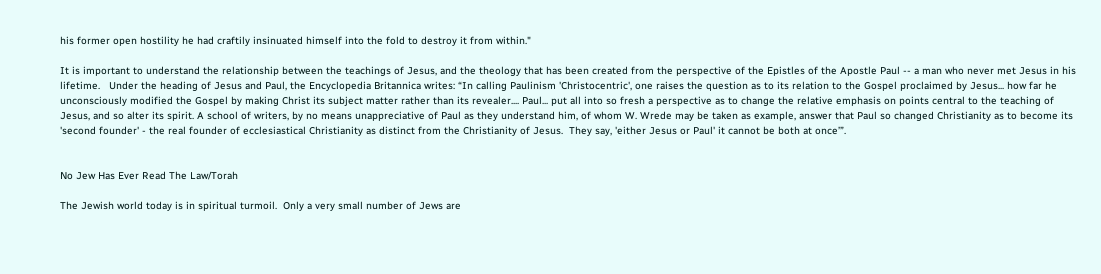his former open hostility he had craftily insinuated himself into the fold to destroy it from within."

It is important to understand the relationship between the teachings of Jesus, and the theology that has been created from the perspective of the Epistles of the Apostle Paul -- a man who never met Jesus in his lifetime.   Under the heading of Jesus and Paul, the Encyclopedia Britannica writes: “In calling Paulinism 'Christocentric', one raises the question as to its relation to the Gospel proclaimed by Jesus... how far he unconsciously modified the Gospel by making Christ its subject matter rather than its revealer.... Paul... put all into so fresh a perspective as to change the relative emphasis on points central to the teaching of Jesus, and so alter its spirit. A school of writers, by no means unappreciative of Paul as they understand him, of whom W. Wrede may be taken as example, answer that Paul so changed Christianity as to become its 'second founder' - the real founder of ecclesiastical Christianity as distinct from the Christianity of Jesus.  They say, 'either Jesus or Paul' it cannot be both at once’”.


No Jew Has Ever Read The Law/Torah

The Jewish world today is in spiritual turmoil.  Only a very small number of Jews are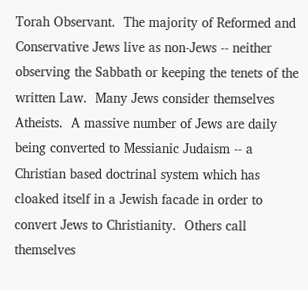Torah Observant.  The majority of Reformed and Conservative Jews live as non-Jews -- neither observing the Sabbath or keeping the tenets of the written Law.  Many Jews consider themselves Atheists.  A massive number of Jews are daily being converted to Messianic Judaism -- a Christian based doctrinal system which has cloaked itself in a Jewish facade in order to convert Jews to Christianity.  Others call themselves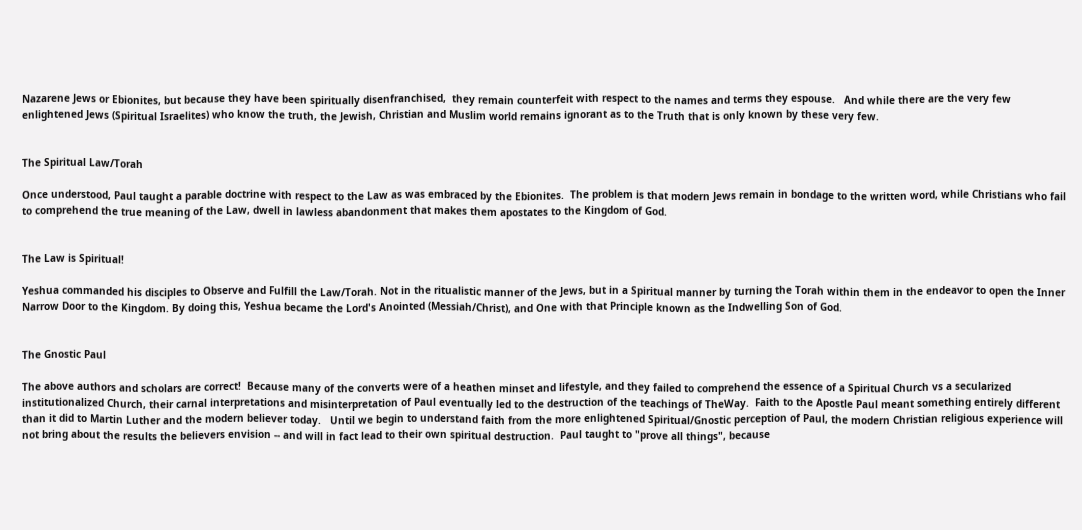Nazarene Jews or Ebionites, but because they have been spiritually disenfranchised,  they remain counterfeit with respect to the names and terms they espouse.   And while there are the very few enlightened Jews (Spiritual Israelites) who know the truth, the Jewish, Christian and Muslim world remains ignorant as to the Truth that is only known by these very few.


The Spiritual Law/Torah

Once understood, Paul taught a parable doctrine with respect to the Law as was embraced by the Ebionites.  The problem is that modern Jews remain in bondage to the written word, while Christians who fail to comprehend the true meaning of the Law, dwell in lawless abandonment that makes them apostates to the Kingdom of God.


The Law is Spiritual!

Yeshua commanded his disciples to Observe and Fulfill the Law/Torah. Not in the ritualistic manner of the Jews, but in a Spiritual manner by turning the Torah within them in the endeavor to open the Inner Narrow Door to the Kingdom. By doing this, Yeshua became the Lord's Anointed (Messiah/Christ), and One with that Principle known as the Indwelling Son of God.


The Gnostic Paul

The above authors and scholars are correct!  Because many of the converts were of a heathen minset and lifestyle, and they failed to comprehend the essence of a Spiritual Church vs a secularized institutionalized Church, their carnal interpretations and misinterpretation of Paul eventually led to the destruction of the teachings of TheWay.  Faith to the Apostle Paul meant something entirely different than it did to Martin Luther and the modern believer today.   Until we begin to understand faith from the more enlightened Spiritual/Gnostic perception of Paul, the modern Christian religious experience will not bring about the results the believers envision -- and will in fact lead to their own spiritual destruction.  Paul taught to "prove all things", because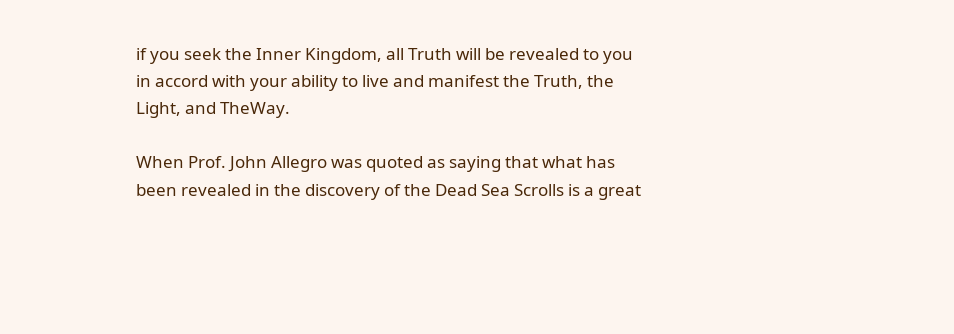if you seek the Inner Kingdom, all Truth will be revealed to you in accord with your ability to live and manifest the Truth, the Light, and TheWay.

When Prof. John Allegro was quoted as saying that what has been revealed in the discovery of the Dead Sea Scrolls is a great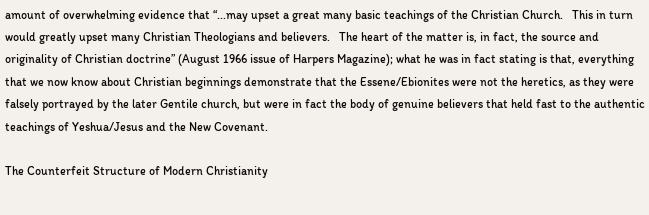amount of overwhelming evidence that “...may upset a great many basic teachings of the Christian Church.   This in turn would greatly upset many Christian Theologians and believers.   The heart of the matter is, in fact, the source and originality of Christian doctrine” (August 1966 issue of Harpers Magazine); what he was in fact stating is that, everything that we now know about Christian beginnings demonstrate that the Essene/Ebionites were not the heretics, as they were falsely portrayed by the later Gentile church, but were in fact the body of genuine believers that held fast to the authentic teachings of Yeshua/Jesus and the New Covenant.

The Counterfeit Structure of Modern Christianity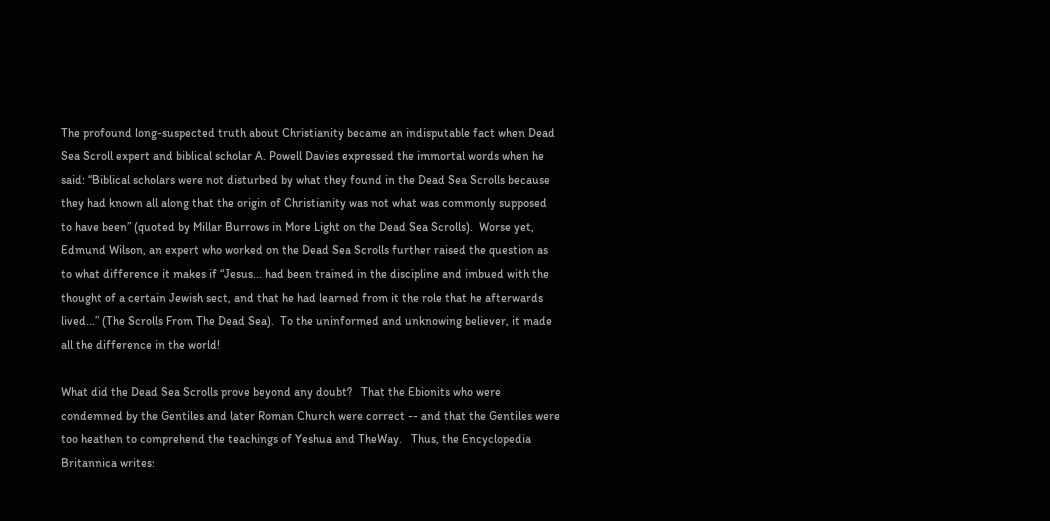The profound long-suspected truth about Christianity became an indisputable fact when Dead Sea Scroll expert and biblical scholar A. Powell Davies expressed the immortal words when he said: “Biblical scholars were not disturbed by what they found in the Dead Sea Scrolls because they had known all along that the origin of Christianity was not what was commonly supposed to have been” (quoted by Millar Burrows in More Light on the Dead Sea Scrolls).  Worse yet, Edmund Wilson, an expert who worked on the Dead Sea Scrolls further raised the question as to what difference it makes if “Jesus... had been trained in the discipline and imbued with the thought of a certain Jewish sect, and that he had learned from it the role that he afterwards lived...” (The Scrolls From The Dead Sea).  To the uninformed and unknowing believer, it made all the difference in the world!

What did the Dead Sea Scrolls prove beyond any doubt?   That the Ebionits who were condemned by the Gentiles and later Roman Church were correct -- and that the Gentiles were too heathen to comprehend the teachings of Yeshua and TheWay.   Thus, the Encyclopedia Britannica writes: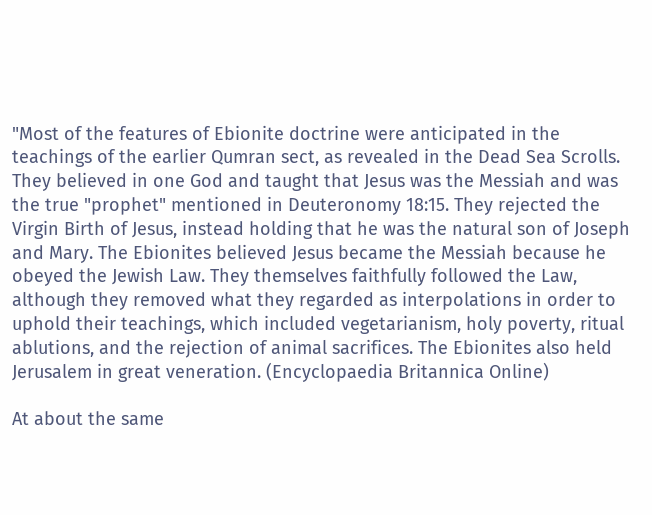"Most of the features of Ebionite doctrine were anticipated in the teachings of the earlier Qumran sect, as revealed in the Dead Sea Scrolls. They believed in one God and taught that Jesus was the Messiah and was the true "prophet" mentioned in Deuteronomy 18:15. They rejected the Virgin Birth of Jesus, instead holding that he was the natural son of Joseph and Mary. The Ebionites believed Jesus became the Messiah because he obeyed the Jewish Law. They themselves faithfully followed the Law, although they removed what they regarded as interpolations in order to uphold their teachings, which included vegetarianism, holy poverty, ritual ablutions, and the rejection of animal sacrifices. The Ebionites also held Jerusalem in great veneration. (Encyclopaedia Britannica Online)

At about the same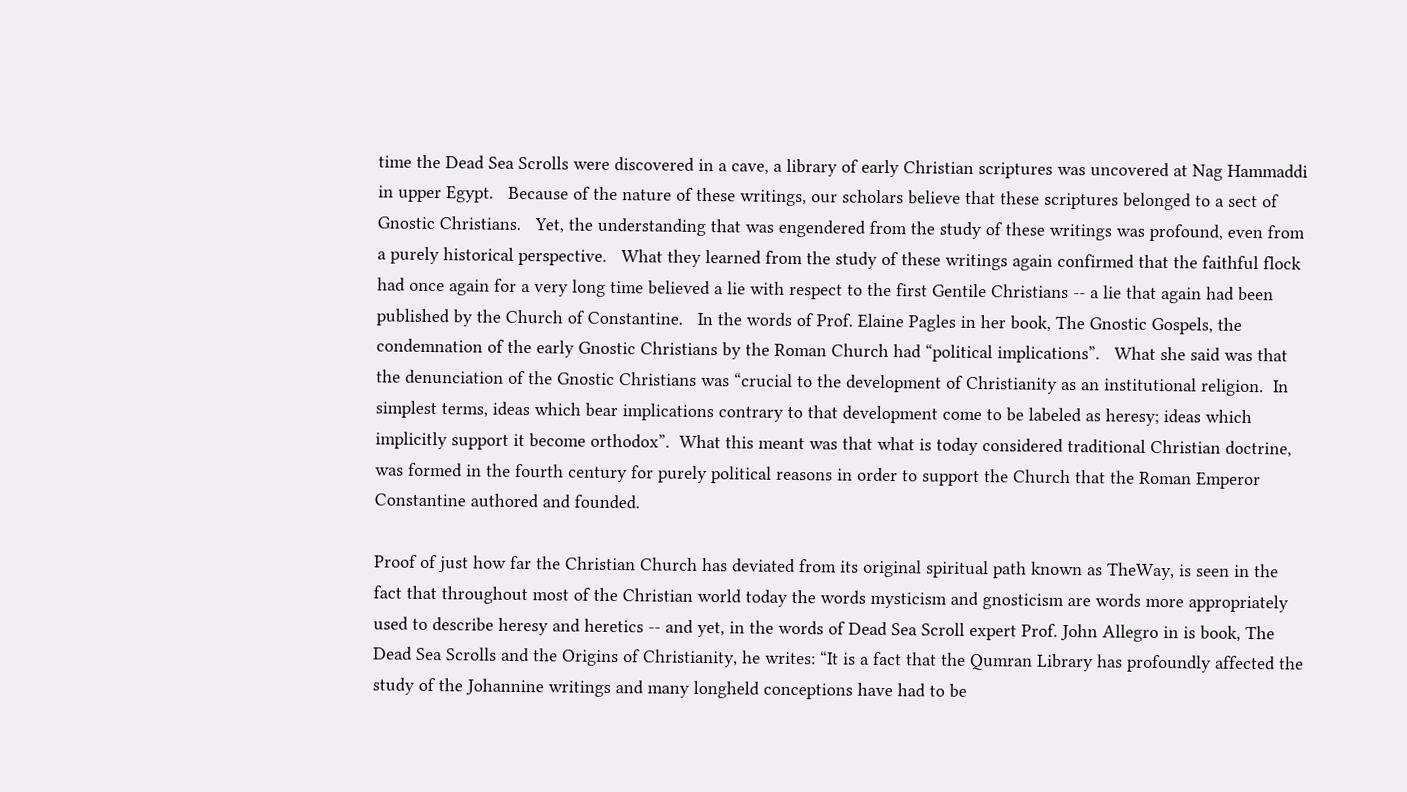time the Dead Sea Scrolls were discovered in a cave, a library of early Christian scriptures was uncovered at Nag Hammaddi in upper Egypt.   Because of the nature of these writings, our scholars believe that these scriptures belonged to a sect of Gnostic Christians.   Yet, the understanding that was engendered from the study of these writings was profound, even from a purely historical perspective.   What they learned from the study of these writings again confirmed that the faithful flock had once again for a very long time believed a lie with respect to the first Gentile Christians -- a lie that again had been published by the Church of Constantine.   In the words of Prof. Elaine Pagles in her book, The Gnostic Gospels, the condemnation of the early Gnostic Christians by the Roman Church had “political implications”.   What she said was that the denunciation of the Gnostic Christians was “crucial to the development of Christianity as an institutional religion.  In simplest terms, ideas which bear implications contrary to that development come to be labeled as heresy; ideas which implicitly support it become orthodox”.  What this meant was that what is today considered traditional Christian doctrine, was formed in the fourth century for purely political reasons in order to support the Church that the Roman Emperor Constantine authored and founded.

Proof of just how far the Christian Church has deviated from its original spiritual path known as TheWay, is seen in the fact that throughout most of the Christian world today the words mysticism and gnosticism are words more appropriately used to describe heresy and heretics -- and yet, in the words of Dead Sea Scroll expert Prof. John Allegro in is book, The Dead Sea Scrolls and the Origins of Christianity, he writes: “It is a fact that the Qumran Library has profoundly affected the study of the Johannine writings and many longheld conceptions have had to be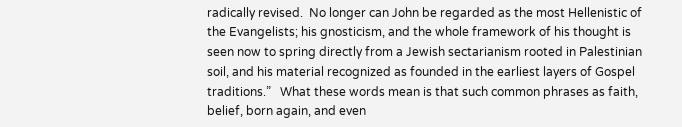radically revised.  No longer can John be regarded as the most Hellenistic of the Evangelists; his gnosticism, and the whole framework of his thought is seen now to spring directly from a Jewish sectarianism rooted in Palestinian soil, and his material recognized as founded in the earliest layers of Gospel traditions.”   What these words mean is that such common phrases as faith, belief, born again, and even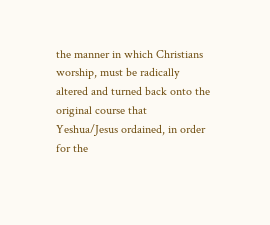the manner in which Christians worship, must be radically altered and turned back onto the original course that Yeshua/Jesus ordained, in order for the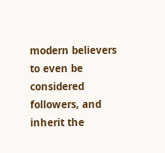modern believers to even be considered followers, and inherit the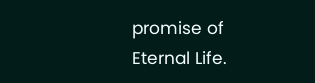promise of Eternal Life.